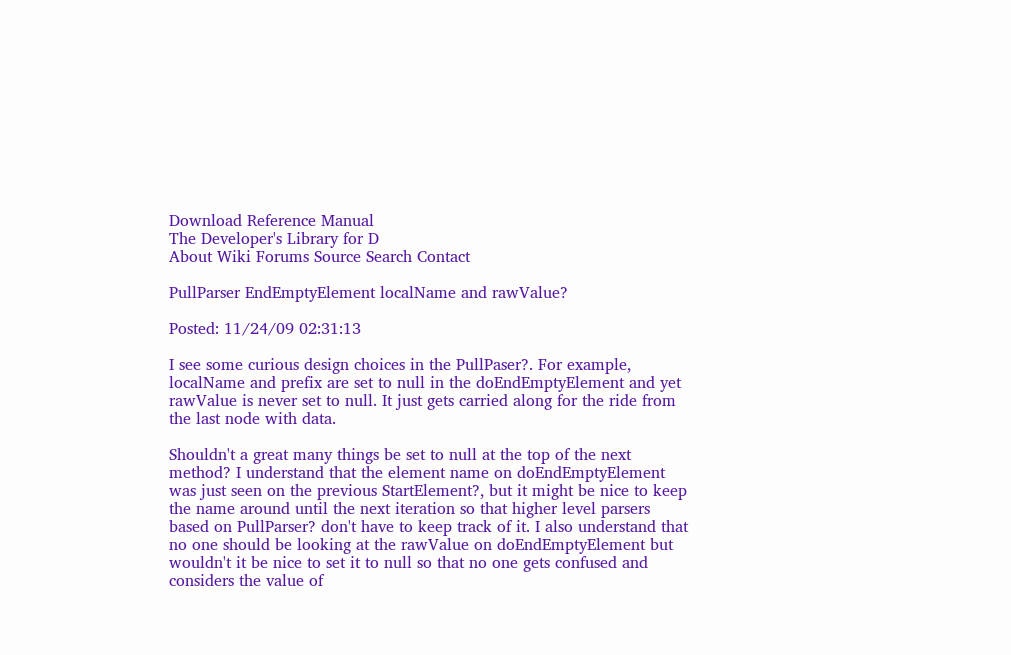Download Reference Manual
The Developer's Library for D
About Wiki Forums Source Search Contact

PullParser EndEmptyElement localName and rawValue?

Posted: 11/24/09 02:31:13

I see some curious design choices in the PullPaser?. For example, localName and prefix are set to null in the doEndEmptyElement and yet rawValue is never set to null. It just gets carried along for the ride from the last node with data.

Shouldn't a great many things be set to null at the top of the next method? I understand that the element name on doEndEmptyElement was just seen on the previous StartElement?, but it might be nice to keep the name around until the next iteration so that higher level parsers based on PullParser? don't have to keep track of it. I also understand that no one should be looking at the rawValue on doEndEmptyElement but wouldn't it be nice to set it to null so that no one gets confused and considers the value of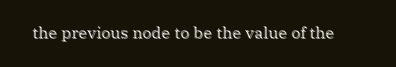the previous node to be the value of the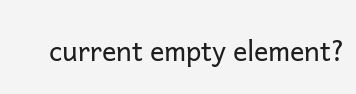current empty element?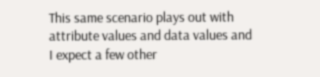This same scenario plays out with attribute values and data values and I expect a few other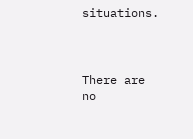situations.



There are no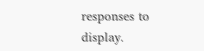responses to display.